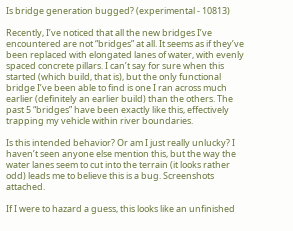Is bridge generation bugged? (experimental - 10813)

Recently, I’ve noticed that all the new bridges I’ve encountered are not “bridges” at all. It seems as if they’ve been replaced with elongated lanes of water, with evenly spaced concrete pillars. I can’t say for sure when this started (which build, that is), but the only functional bridge I’ve been able to find is one I ran across much earlier (definitely an earlier build) than the others. The past 5 “bridges” have been exactly like this, effectively trapping my vehicle within river boundaries.

Is this intended behavior? Or am I just really unlucky? I haven’t seen anyone else mention this, but the way the water lanes seem to cut into the terrain (it looks rather odd) leads me to believe this is a bug. Screenshots attached.

If I were to hazard a guess, this looks like an unfinished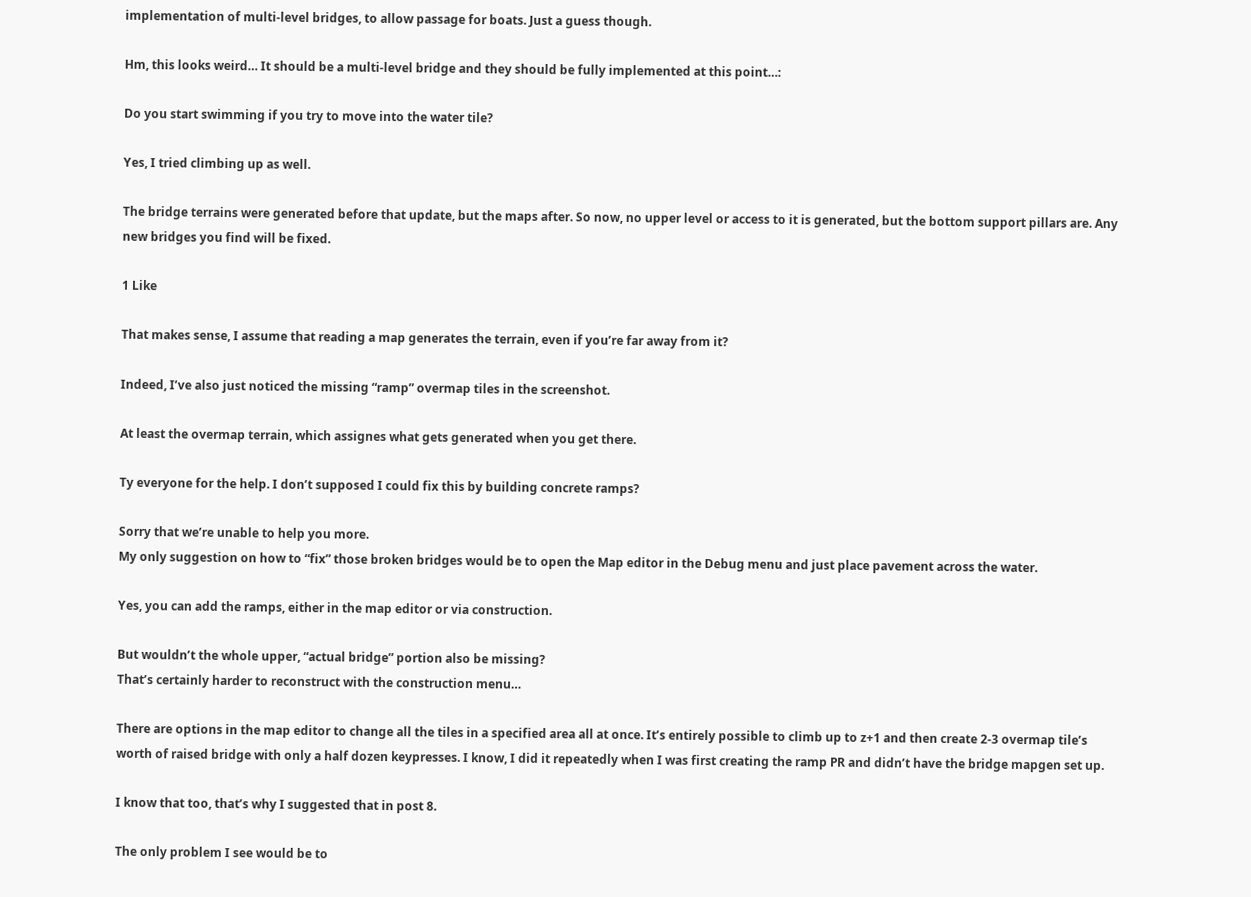implementation of multi-level bridges, to allow passage for boats. Just a guess though.

Hm, this looks weird… It should be a multi-level bridge and they should be fully implemented at this point…:

Do you start swimming if you try to move into the water tile?

Yes, I tried climbing up as well.

The bridge terrains were generated before that update, but the maps after. So now, no upper level or access to it is generated, but the bottom support pillars are. Any new bridges you find will be fixed.

1 Like

That makes sense, I assume that reading a map generates the terrain, even if you’re far away from it?

Indeed, I’ve also just noticed the missing “ramp” overmap tiles in the screenshot.

At least the overmap terrain, which assignes what gets generated when you get there.

Ty everyone for the help. I don’t supposed I could fix this by building concrete ramps?

Sorry that we’re unable to help you more.
My only suggestion on how to “fix” those broken bridges would be to open the Map editor in the Debug menu and just place pavement across the water.

Yes, you can add the ramps, either in the map editor or via construction.

But wouldn’t the whole upper, “actual bridge” portion also be missing?
That’s certainly harder to reconstruct with the construction menu…

There are options in the map editor to change all the tiles in a specified area all at once. It’s entirely possible to climb up to z+1 and then create 2-3 overmap tile’s worth of raised bridge with only a half dozen keypresses. I know, I did it repeatedly when I was first creating the ramp PR and didn’t have the bridge mapgen set up.

I know that too, that’s why I suggested that in post 8.

The only problem I see would be to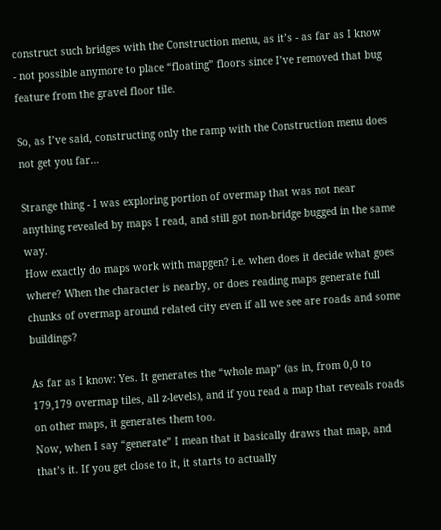construct such bridges with the Construction menu, as it’s - as far as I know - not possible anymore to place “floating” floors since I’ve removed that bug feature from the gravel floor tile.

So, as I’ve said, constructing only the ramp with the Construction menu does not get you far…

Strange thing - I was exploring portion of overmap that was not near anything revealed by maps I read, and still got non-bridge bugged in the same way.
How exactly do maps work with mapgen? i.e. when does it decide what goes where? When the character is nearby, or does reading maps generate full chunks of overmap around related city even if all we see are roads and some buildings?

As far as I know: Yes. It generates the “whole map” (as in, from 0,0 to 179,179 overmap tiles, all z-levels), and if you read a map that reveals roads on other maps, it generates them too.
Now, when I say “generate” I mean that it basically draws that map, and that’s it. If you get close to it, it starts to actually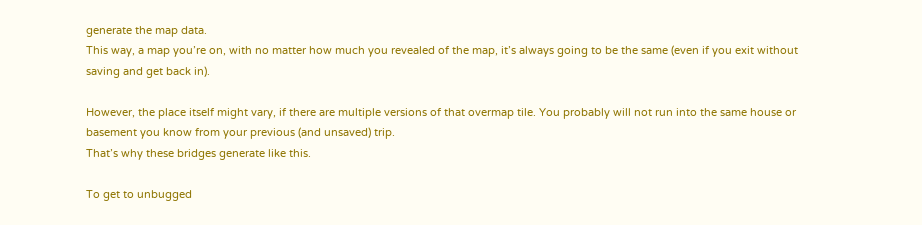generate the map data.
This way, a map you’re on, with no matter how much you revealed of the map, it’s always going to be the same (even if you exit without saving and get back in).

However, the place itself might vary, if there are multiple versions of that overmap tile. You probably will not run into the same house or basement you know from your previous (and unsaved) trip.
That’s why these bridges generate like this.

To get to unbugged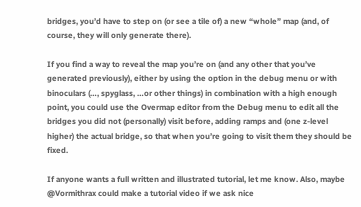bridges, you’d have to step on (or see a tile of) a new “whole” map (and, of course, they will only generate there).

If you find a way to reveal the map you’re on (and any other that you’ve generated previously), either by using the option in the debug menu or with binoculars (…, spyglass, …or other things) in combination with a high enough point, you could use the Overmap editor from the Debug menu to edit all the bridges you did not (personally) visit before, adding ramps and (one z-level higher) the actual bridge, so that when you’re going to visit them they should be fixed.

If anyone wants a full written and illustrated tutorial, let me know. Also, maybe @Vormithrax could make a tutorial video if we ask nice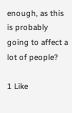enough, as this is probably going to affect a lot of people?

1 Like